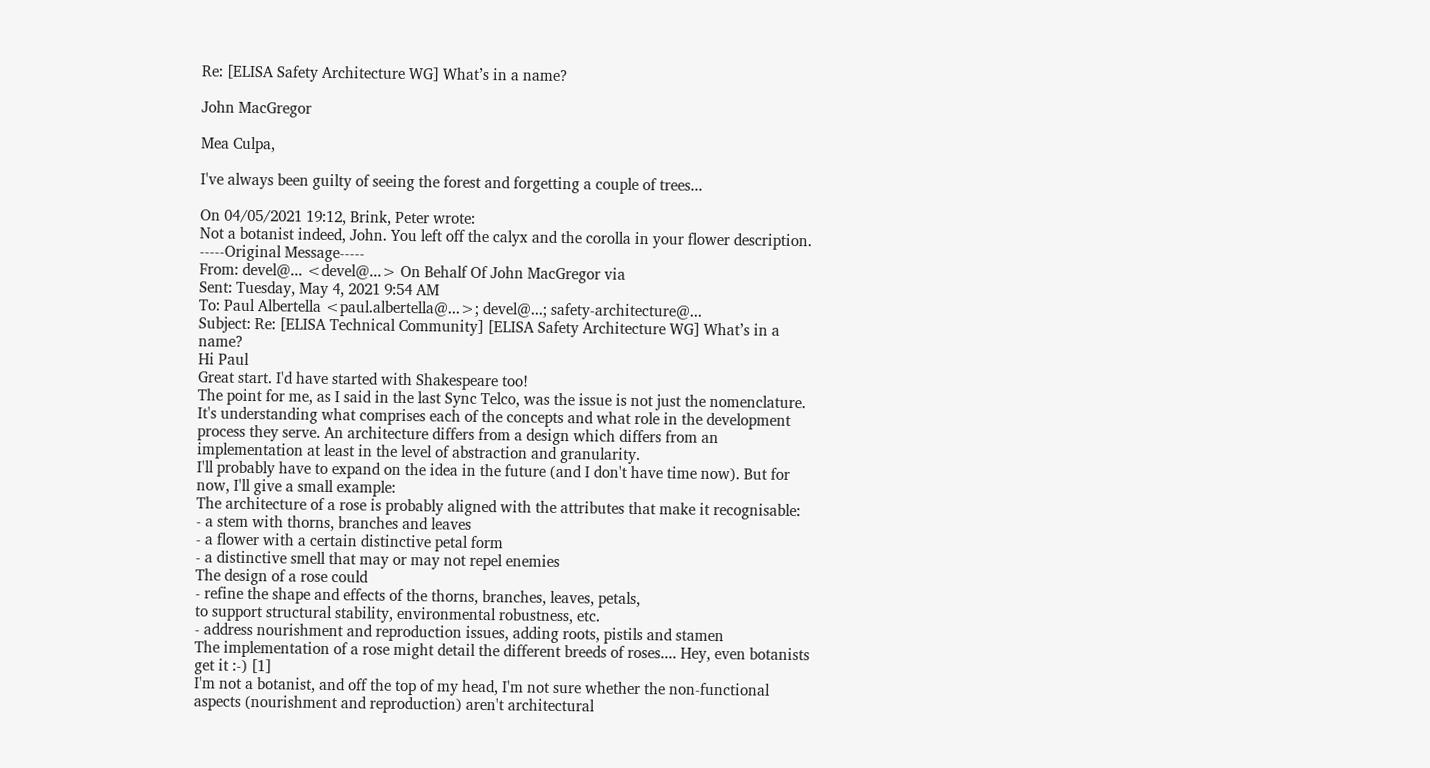Re: [ELISA Safety Architecture WG] What’s in a name?

John MacGregor

Mea Culpa,

I've always been guilty of seeing the forest and forgetting a couple of trees...

On 04/05/2021 19:12, Brink, Peter wrote:
Not a botanist indeed, John. You left off the calyx and the corolla in your flower description.
-----Original Message-----
From: devel@... <devel@...> On Behalf Of John MacGregor via
Sent: Tuesday, May 4, 2021 9:54 AM
To: Paul Albertella <paul.albertella@...>; devel@...; safety-architecture@...
Subject: Re: [ELISA Technical Community] [ELISA Safety Architecture WG] What’s in a name?
Hi Paul
Great start. I'd have started with Shakespeare too!
The point for me, as I said in the last Sync Telco, was the issue is not just the nomenclature. It's understanding what comprises each of the concepts and what role in the development process they serve. An architecture differs from a design which differs from an implementation at least in the level of abstraction and granularity.
I'll probably have to expand on the idea in the future (and I don't have time now). But for now, I'll give a small example:
The architecture of a rose is probably aligned with the attributes that make it recognisable:
- a stem with thorns, branches and leaves
- a flower with a certain distinctive petal form
- a distinctive smell that may or may not repel enemies
The design of a rose could
- refine the shape and effects of the thorns, branches, leaves, petals,
to support structural stability, environmental robustness, etc.
- address nourishment and reproduction issues, adding roots, pistils and stamen
The implementation of a rose might detail the different breeds of roses.... Hey, even botanists get it :-) [1]
I'm not a botanist, and off the top of my head, I'm not sure whether the non-functional aspects (nourishment and reproduction) aren't architectural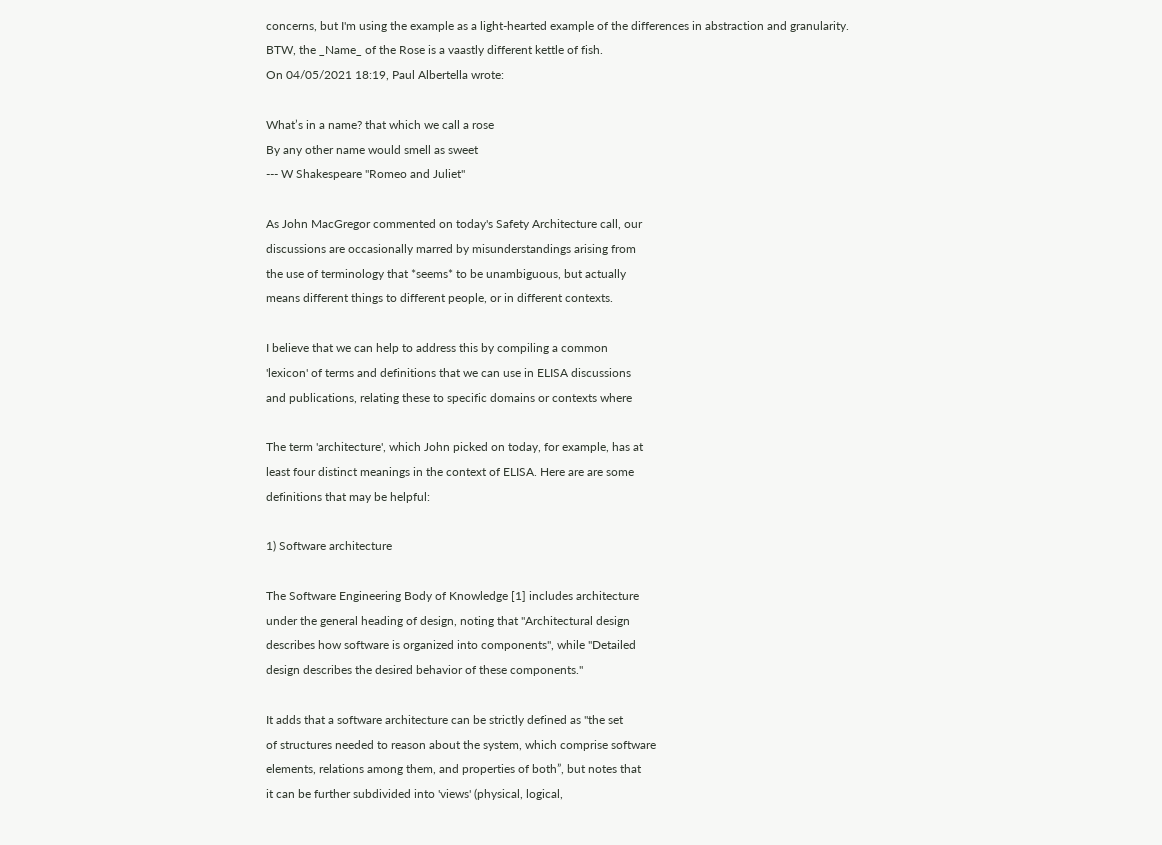concerns, but I'm using the example as a light-hearted example of the differences in abstraction and granularity.
BTW, the _Name_ of the Rose is a vaastly different kettle of fish.
On 04/05/2021 18:19, Paul Albertella wrote:

What’s in a name? that which we call a rose
By any other name would smell as sweet
--- W Shakespeare "Romeo and Juliet"

As John MacGregor commented on today's Safety Architecture call, our
discussions are occasionally marred by misunderstandings arising from
the use of terminology that *seems* to be unambiguous, but actually
means different things to different people, or in different contexts.

I believe that we can help to address this by compiling a common
'lexicon' of terms and definitions that we can use in ELISA discussions
and publications, relating these to specific domains or contexts where

The term 'architecture', which John picked on today, for example, has at
least four distinct meanings in the context of ELISA. Here are are some
definitions that may be helpful:

1) Software architecture

The Software Engineering Body of Knowledge [1] includes architecture
under the general heading of design, noting that "Architectural design
describes how software is organized into components", while "Detailed
design describes the desired behavior of these components."

It adds that a software architecture can be strictly defined as "the set
of structures needed to reason about the system, which comprise software
elements, relations among them, and properties of both”, but notes that
it can be further subdivided into 'views' (physical, logical,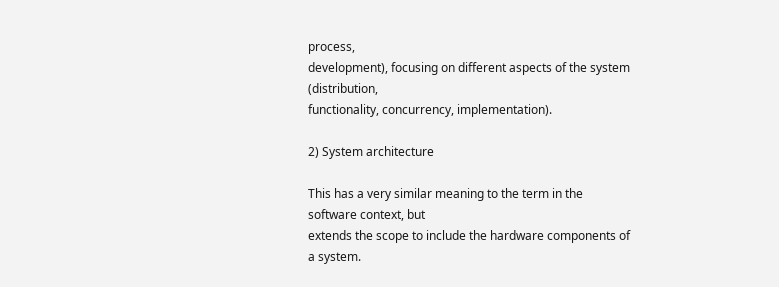process,
development), focusing on different aspects of the system (distribution,
functionality, concurrency, implementation).

2) System architecture

This has a very similar meaning to the term in the software context, but
extends the scope to include the hardware components of a system.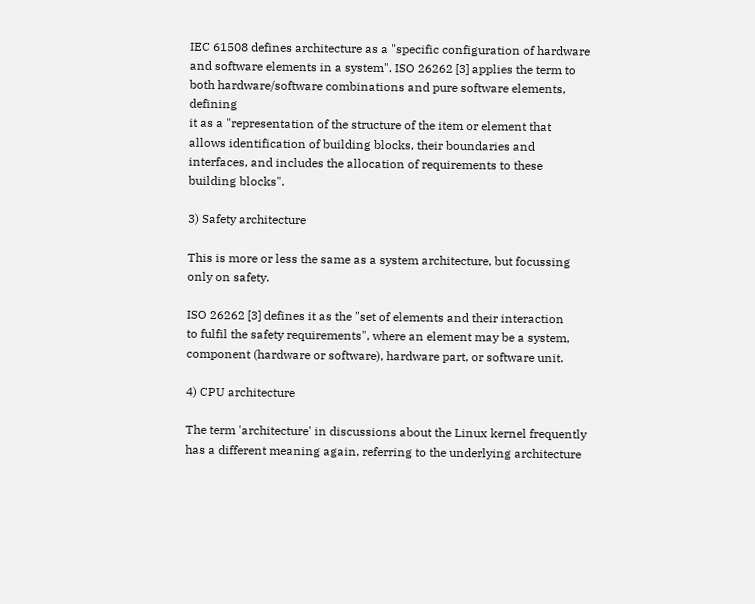IEC 61508 defines architecture as a "specific configuration of hardware
and software elements in a system". ISO 26262 [3] applies the term to
both hardware/software combinations and pure software elements, defining
it as a "representation of the structure of the item or element that
allows identification of building blocks, their boundaries and
interfaces, and includes the allocation of requirements to these
building blocks".

3) Safety architecture

This is more or less the same as a system architecture, but focussing
only on safety.

ISO 26262 [3] defines it as the "set of elements and their interaction
to fulfil the safety requirements", where an element may be a system,
component (hardware or software), hardware part, or software unit.

4) CPU architecture

The term 'architecture' in discussions about the Linux kernel frequently
has a different meaning again, referring to the underlying architecture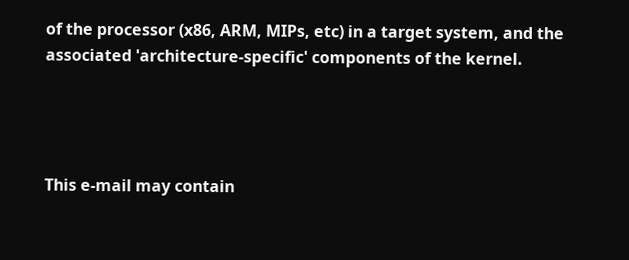of the processor (x86, ARM, MIPs, etc) in a target system, and the
associated 'architecture-specific' components of the kernel.




This e-mail may contain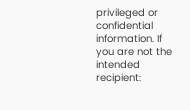privileged or confidential information. If you are not the intended recipient: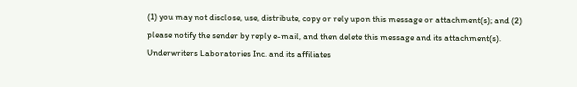(1) you may not disclose, use, distribute, copy or rely upon this message or attachment(s); and (2) please notify the sender by reply e-mail, and then delete this message and its attachment(s). Underwriters Laboratories Inc. and its affiliates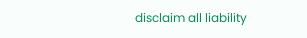disclaim all liability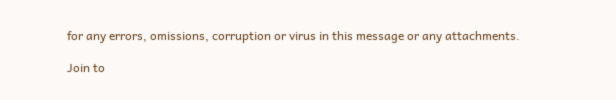for any errors, omissions, corruption or virus in this message or any attachments.

Join to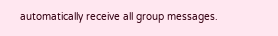automatically receive all group messages.